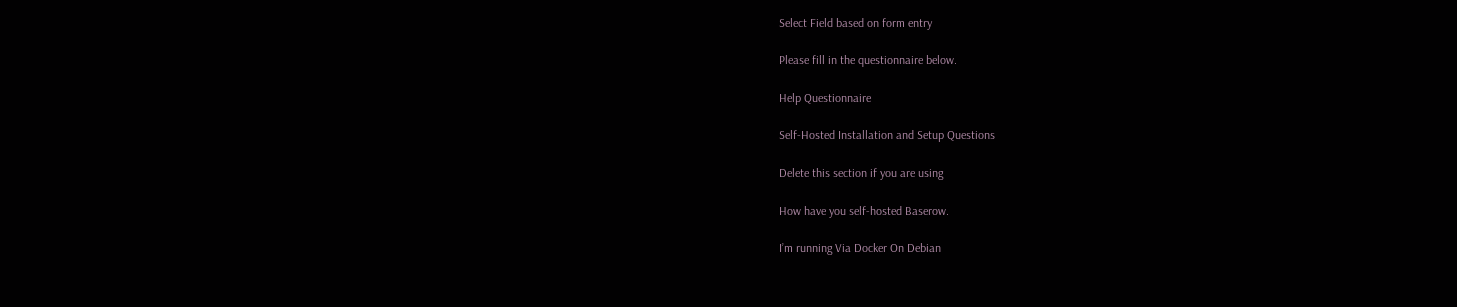Select Field based on form entry

Please fill in the questionnaire below.

Help Questionnaire

Self-Hosted Installation and Setup Questions

Delete this section if you are using

How have you self-hosted Baserow.

I’m running Via Docker On Debian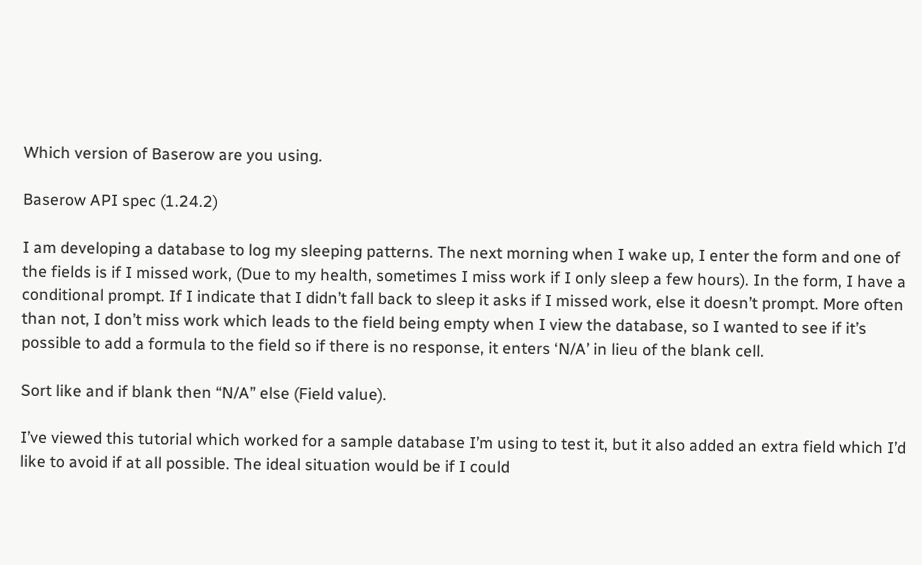Which version of Baserow are you using.

Baserow API spec (1.24.2)

I am developing a database to log my sleeping patterns. The next morning when I wake up, I enter the form and one of the fields is if I missed work, (Due to my health, sometimes I miss work if I only sleep a few hours). In the form, I have a conditional prompt. If I indicate that I didn’t fall back to sleep it asks if I missed work, else it doesn’t prompt. More often than not, I don’t miss work which leads to the field being empty when I view the database, so I wanted to see if it’s possible to add a formula to the field so if there is no response, it enters ‘N/A’ in lieu of the blank cell.

Sort like and if blank then “N/A” else (Field value).

I’ve viewed this tutorial which worked for a sample database I’m using to test it, but it also added an extra field which I’d like to avoid if at all possible. The ideal situation would be if I could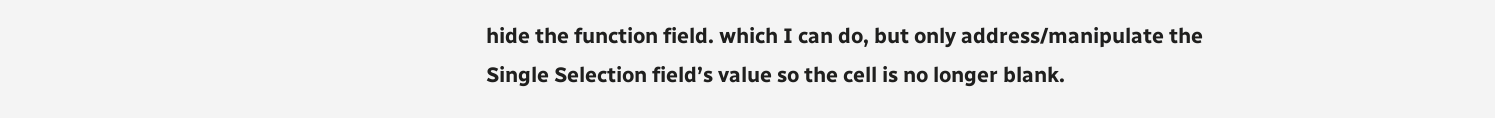hide the function field. which I can do, but only address/manipulate the Single Selection field’s value so the cell is no longer blank.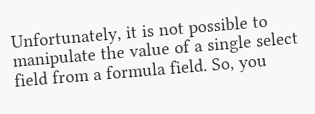Unfortunately, it is not possible to manipulate the value of a single select field from a formula field. So, you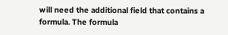will need the additional field that contains a formula. The formula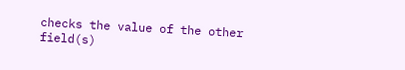checks the value of the other field(s)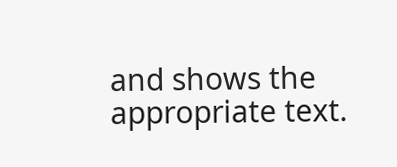and shows the appropriate text.